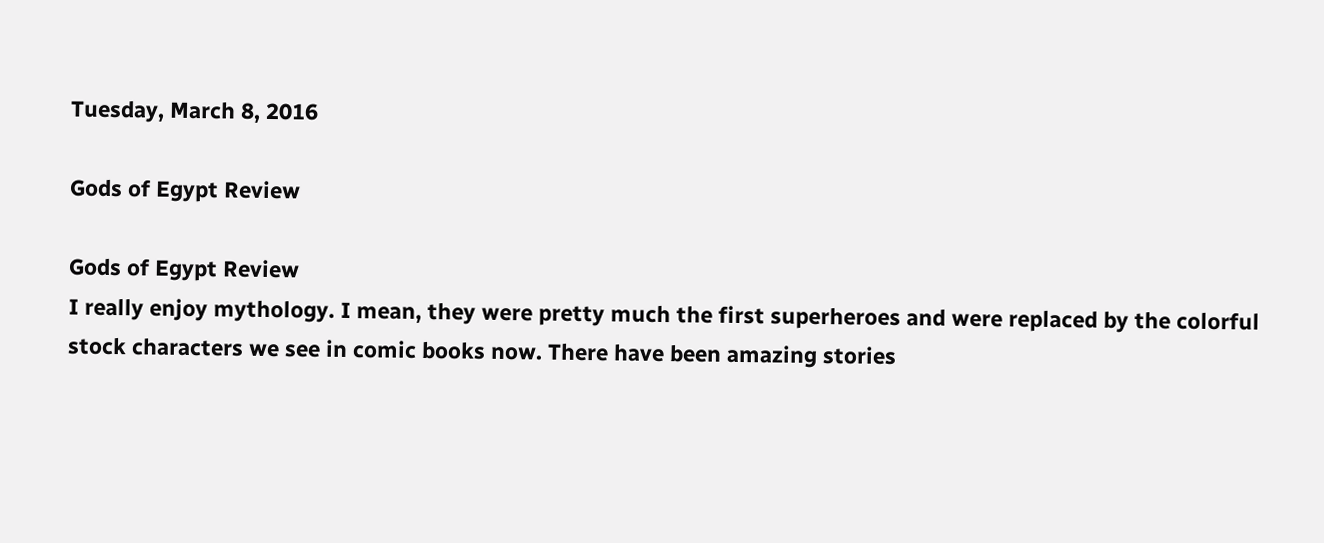Tuesday, March 8, 2016

Gods of Egypt Review

Gods of Egypt Review
I really enjoy mythology. I mean, they were pretty much the first superheroes and were replaced by the colorful stock characters we see in comic books now. There have been amazing stories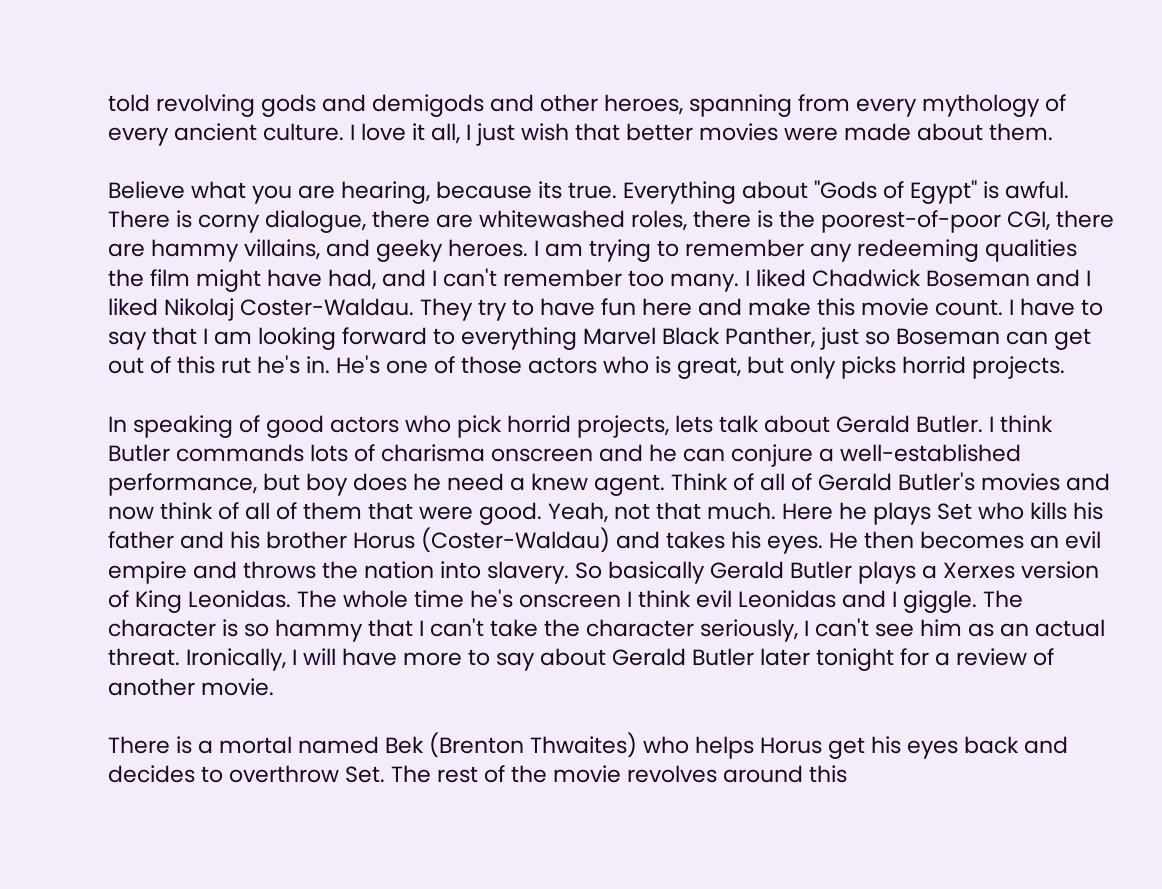told revolving gods and demigods and other heroes, spanning from every mythology of every ancient culture. I love it all, I just wish that better movies were made about them.

Believe what you are hearing, because its true. Everything about "Gods of Egypt" is awful. There is corny dialogue, there are whitewashed roles, there is the poorest-of-poor CGI, there are hammy villains, and geeky heroes. I am trying to remember any redeeming qualities the film might have had, and I can't remember too many. I liked Chadwick Boseman and I liked Nikolaj Coster-Waldau. They try to have fun here and make this movie count. I have to say that I am looking forward to everything Marvel Black Panther, just so Boseman can get out of this rut he's in. He's one of those actors who is great, but only picks horrid projects.

In speaking of good actors who pick horrid projects, lets talk about Gerald Butler. I think Butler commands lots of charisma onscreen and he can conjure a well-established performance, but boy does he need a knew agent. Think of all of Gerald Butler's movies and now think of all of them that were good. Yeah, not that much. Here he plays Set who kills his father and his brother Horus (Coster-Waldau) and takes his eyes. He then becomes an evil empire and throws the nation into slavery. So basically Gerald Butler plays a Xerxes version of King Leonidas. The whole time he's onscreen I think evil Leonidas and I giggle. The character is so hammy that I can't take the character seriously, I can't see him as an actual threat. Ironically, I will have more to say about Gerald Butler later tonight for a review of another movie.

There is a mortal named Bek (Brenton Thwaites) who helps Horus get his eyes back and decides to overthrow Set. The rest of the movie revolves around this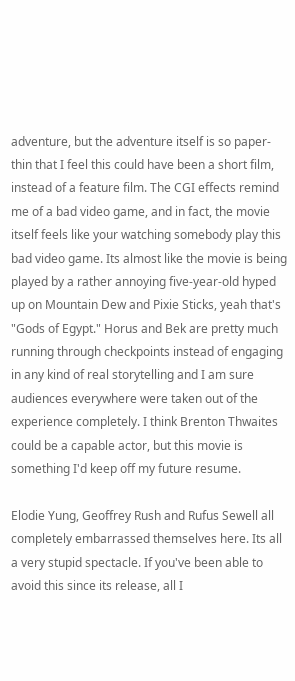adventure, but the adventure itself is so paper-thin that I feel this could have been a short film, instead of a feature film. The CGI effects remind me of a bad video game, and in fact, the movie itself feels like your watching somebody play this bad video game. Its almost like the movie is being played by a rather annoying five-year-old hyped up on Mountain Dew and Pixie Sticks, yeah that's "Gods of Egypt." Horus and Bek are pretty much running through checkpoints instead of engaging in any kind of real storytelling and I am sure audiences everywhere were taken out of the experience completely. I think Brenton Thwaites could be a capable actor, but this movie is something I'd keep off my future resume.

Elodie Yung, Geoffrey Rush and Rufus Sewell all completely embarrassed themselves here. Its all a very stupid spectacle. If you've been able to avoid this since its release, all I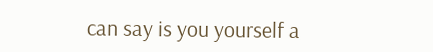can say is you yourself a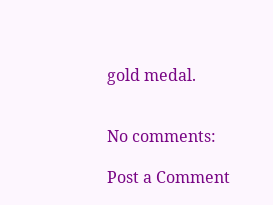gold medal.


No comments:

Post a Comment